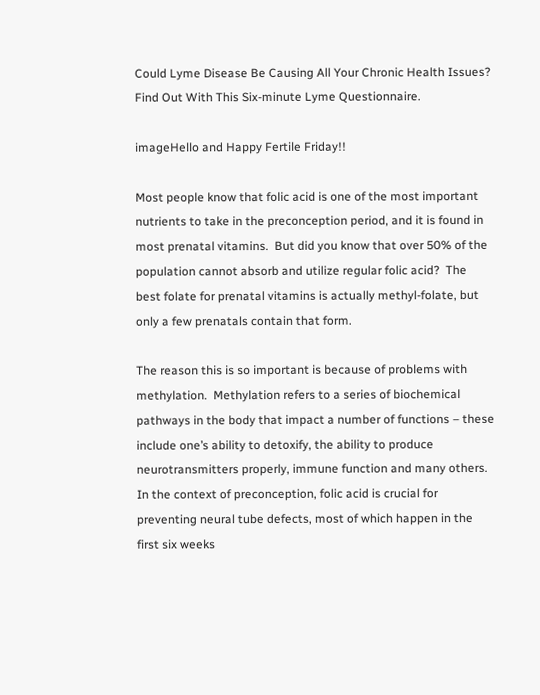Could Lyme Disease Be Causing All Your Chronic Health Issues? Find Out With This Six-minute Lyme Questionnaire.

imageHello and Happy Fertile Friday!!

Most people know that folic acid is one of the most important nutrients to take in the preconception period, and it is found in most prenatal vitamins.  But did you know that over 50% of the population cannot absorb and utilize regular folic acid?  The best folate for prenatal vitamins is actually methyl-folate, but only a few prenatals contain that form.

The reason this is so important is because of problems with methylation.  Methylation refers to a series of biochemical pathways in the body that impact a number of functions – these include one’s ability to detoxify, the ability to produce neurotransmitters properly, immune function and many others.  In the context of preconception, folic acid is crucial for preventing neural tube defects, most of which happen in the first six weeks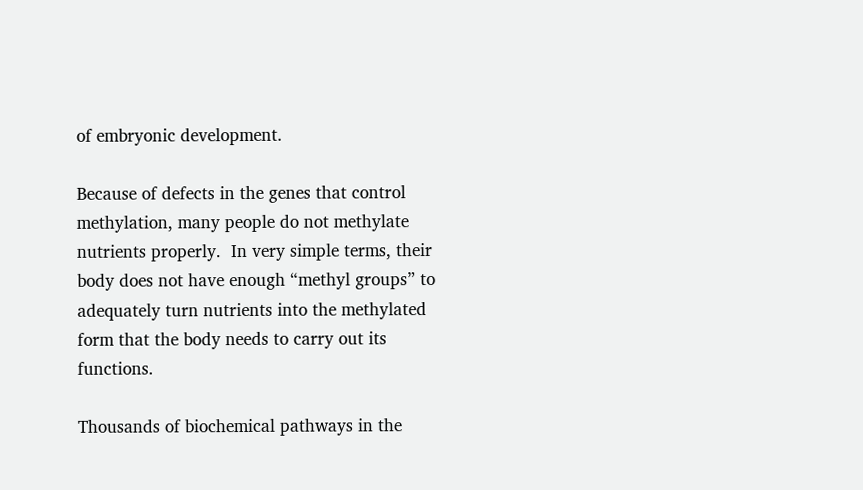of embryonic development.

Because of defects in the genes that control methylation, many people do not methylate nutrients properly.  In very simple terms, their body does not have enough “methyl groups” to adequately turn nutrients into the methylated form that the body needs to carry out its functions.

Thousands of biochemical pathways in the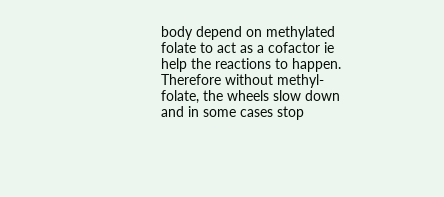body depend on methylated folate to act as a cofactor ie help the reactions to happen.  Therefore without methyl-folate, the wheels slow down and in some cases stop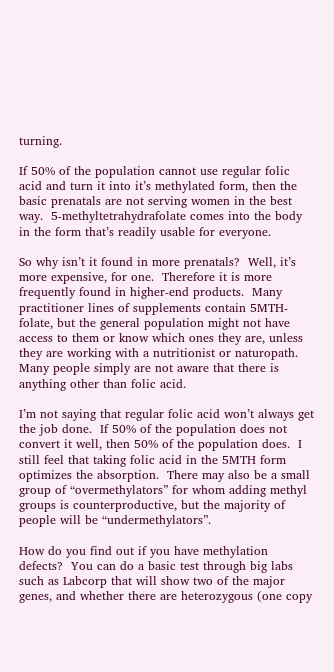turning.

If 50% of the population cannot use regular folic acid and turn it into it’s methylated form, then the basic prenatals are not serving women in the best way.  5-methyltetrahydrafolate comes into the body in the form that’s readily usable for everyone.

So why isn’t it found in more prenatals?  Well, it’s more expensive, for one.  Therefore it is more frequently found in higher-end products.  Many practitioner lines of supplements contain 5MTH-folate, but the general population might not have access to them or know which ones they are, unless they are working with a nutritionist or naturopath.  Many people simply are not aware that there is anything other than folic acid.

I’m not saying that regular folic acid won’t always get the job done.  If 50% of the population does not convert it well, then 50% of the population does.  I still feel that taking folic acid in the 5MTH form optimizes the absorption.  There may also be a small group of “overmethylators” for whom adding methyl groups is counterproductive, but the majority of people will be “undermethylators”.

How do you find out if you have methylation defects?  You can do a basic test through big labs such as Labcorp that will show two of the major genes, and whether there are heterozygous (one copy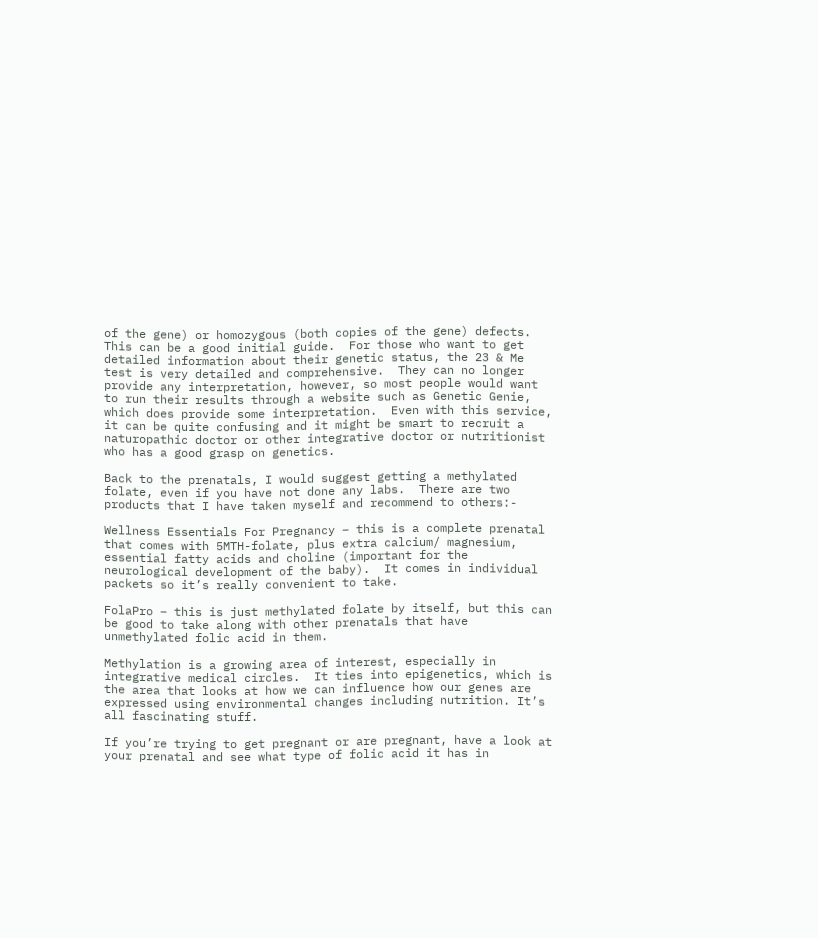of the gene) or homozygous (both copies of the gene) defects.  This can be a good initial guide.  For those who want to get detailed information about their genetic status, the 23 & Me test is very detailed and comprehensive.  They can no longer provide any interpretation, however, so most people would want to run their results through a website such as Genetic Genie, which does provide some interpretation.  Even with this service, it can be quite confusing and it might be smart to recruit a naturopathic doctor or other integrative doctor or nutritionist who has a good grasp on genetics.

Back to the prenatals, I would suggest getting a methylated folate, even if you have not done any labs.  There are two products that I have taken myself and recommend to others:-

Wellness Essentials For Pregnancy – this is a complete prenatal that comes with 5MTH-folate, plus extra calcium/ magnesium, essential fatty acids and choline (important for the neurological development of the baby).  It comes in individual packets so it’s really convenient to take.

FolaPro – this is just methylated folate by itself, but this can be good to take along with other prenatals that have unmethylated folic acid in them.

Methylation is a growing area of interest, especially in integrative medical circles.  It ties into epigenetics, which is the area that looks at how we can influence how our genes are expressed using environmental changes including nutrition. It’s all fascinating stuff.

If you’re trying to get pregnant or are pregnant, have a look at your prenatal and see what type of folic acid it has in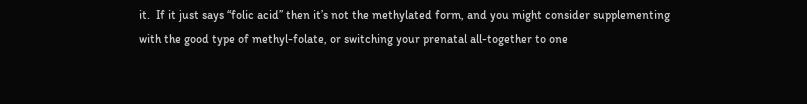it.  If it just says “folic acid” then it’s not the methylated form, and you might consider supplementing with the good type of methyl-folate, or switching your prenatal all-together to one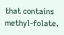that contains methyl-folate.